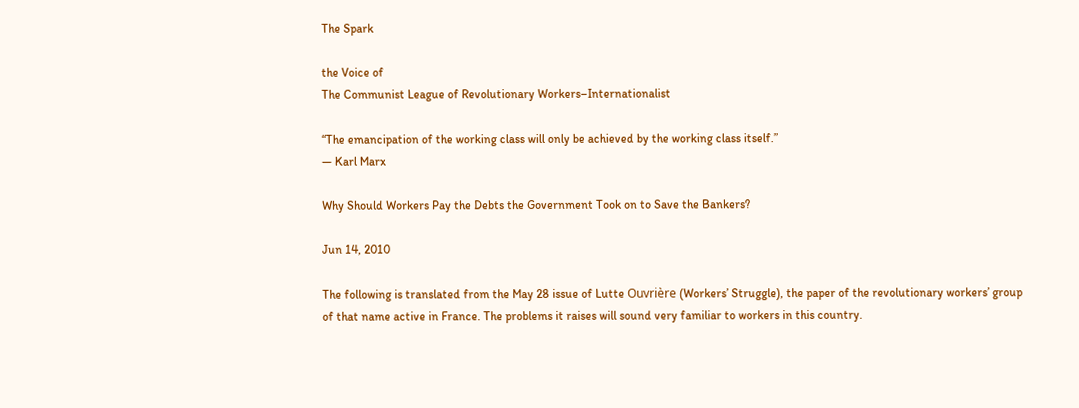The Spark

the Voice of
The Communist League of Revolutionary Workers–Internationalist

“The emancipation of the working class will only be achieved by the working class itself.”
— Karl Marx

Why Should Workers Pay the Debts the Government Took on to Save the Bankers?

Jun 14, 2010

The following is translated from the May 28 issue of Lutte Ouvrière (Workers’ Struggle), the paper of the revolutionary workers’ group of that name active in France. The problems it raises will sound very familiar to workers in this country.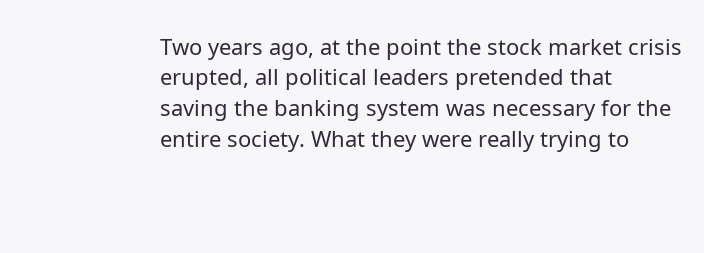Two years ago, at the point the stock market crisis erupted, all political leaders pretended that saving the banking system was necessary for the entire society. What they were really trying to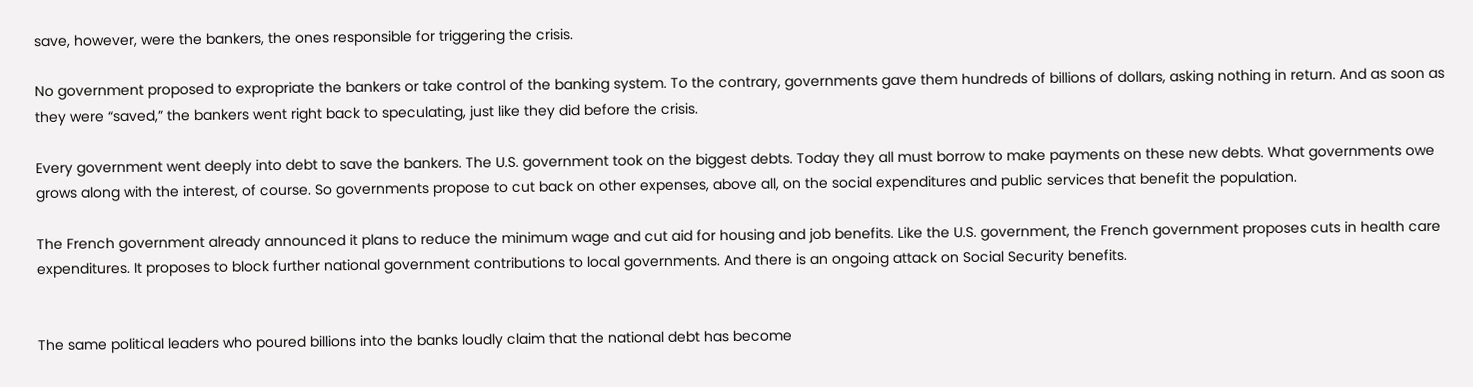save, however, were the bankers, the ones responsible for triggering the crisis.

No government proposed to expropriate the bankers or take control of the banking system. To the contrary, governments gave them hundreds of billions of dollars, asking nothing in return. And as soon as they were “saved,” the bankers went right back to speculating, just like they did before the crisis.

Every government went deeply into debt to save the bankers. The U.S. government took on the biggest debts. Today they all must borrow to make payments on these new debts. What governments owe grows along with the interest, of course. So governments propose to cut back on other expenses, above all, on the social expenditures and public services that benefit the population.

The French government already announced it plans to reduce the minimum wage and cut aid for housing and job benefits. Like the U.S. government, the French government proposes cuts in health care expenditures. It proposes to block further national government contributions to local governments. And there is an ongoing attack on Social Security benefits.


The same political leaders who poured billions into the banks loudly claim that the national debt has become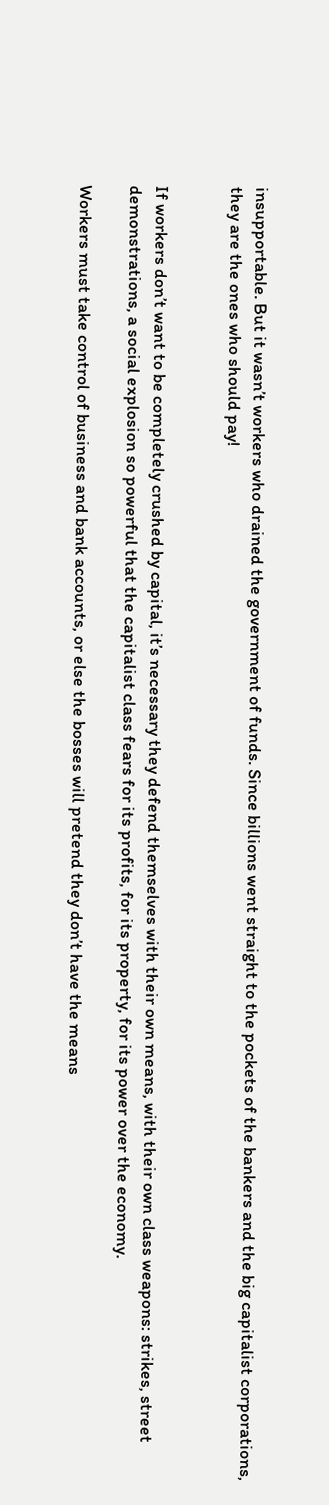insupportable. But it wasn’t workers who drained the government of funds. Since billions went straight to the pockets of the bankers and the big capitalist corporations, they are the ones who should pay!


If workers don’t want to be completely crushed by capital, it’s necessary they defend themselves with their own means, with their own class weapons: strikes, street demonstrations, a social explosion so powerful that the capitalist class fears for its profits, for its property, for its power over the economy.

Workers must take control of business and bank accounts, or else the bosses will pretend they don’t have the means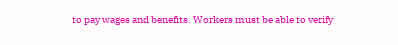to pay wages and benefits. Workers must be able to verify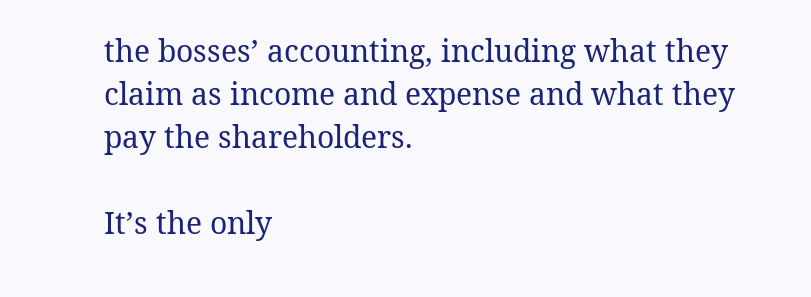the bosses’ accounting, including what they claim as income and expense and what they pay the shareholders.

It’s the only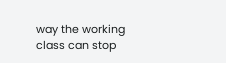way the working class can stop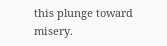this plunge toward misery.